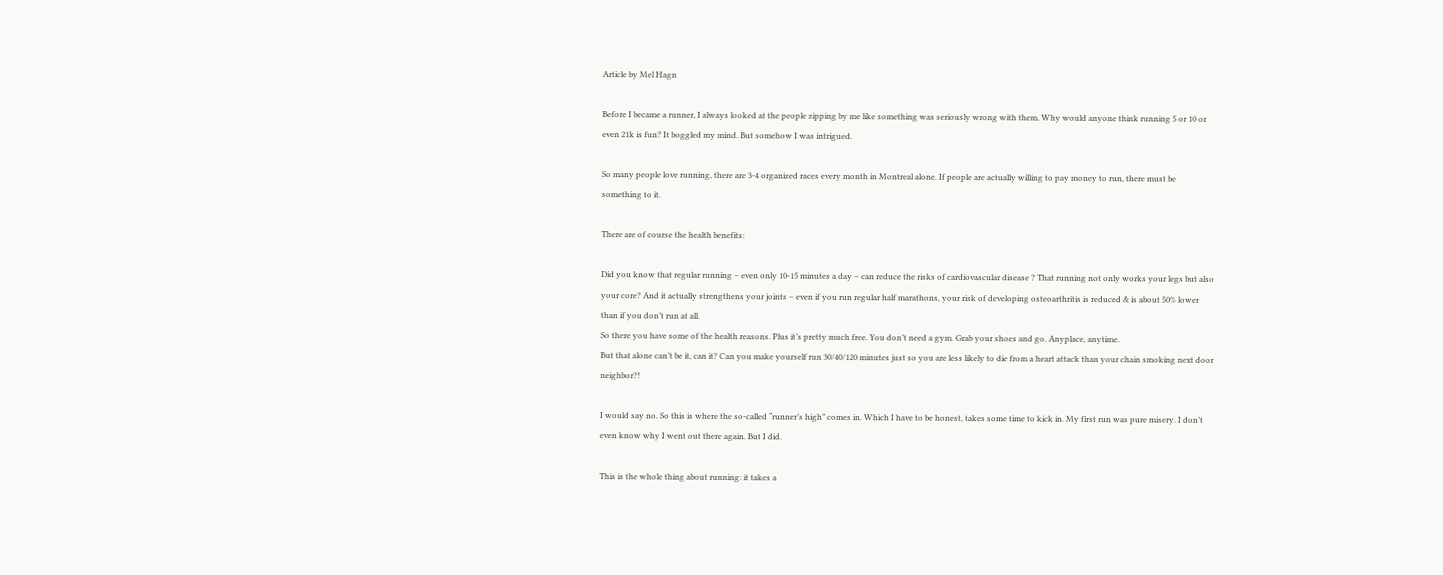Article by Mel Hagn

Before I became a runner, I always looked at the people zipping by me like something was seriously wrong with them. Why would anyone think running 5 or 10 or even 21k is fun? It boggled my mind. But somehow I was intrigued.

So many people love running, there are 3-4 organized races every month in Montreal alone. If people are actually willing to pay money to run, there must be something to it.

There are of course the health benefits:

Did you know that regular running – even only 10-15 minutes a day – can reduce the risks of cardiovascular disease ? That running not only works your legs but also your core? And it actually strengthens your joints – even if you run regular half marathons, your risk of developing osteoarthritis is reduced & is about 50% lower than if you don’t run at all.
So there you have some of the health reasons. Plus it’s pretty much free. You don’t need a gym. Grab your shoes and go. Anyplace, anytime.
But that alone can’t be it, can it? Can you make yourself run 30/40/120 minutes just so you are less likely to die from a heart attack than your chain smoking next door neighbor?!

I would say no. So this is where the so-called “runner’s high” comes in. Which I have to be honest, takes some time to kick in. My first run was pure misery. I don’t even know why I went out there again. But I did.

This is the whole thing about running: it takes a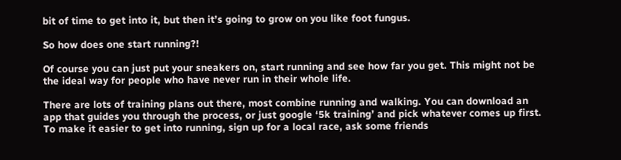bit of time to get into it, but then it’s going to grow on you like foot fungus.

So how does one start running?!

Of course you can just put your sneakers on, start running and see how far you get. This might not be the ideal way for people who have never run in their whole life.

There are lots of training plans out there, most combine running and walking. You can download an app that guides you through the process, or just google ‘5k training’ and pick whatever comes up first. To make it easier to get into running, sign up for a local race, ask some friends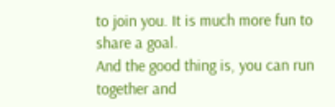to join you. It is much more fun to share a goal.
And the good thing is, you can run together and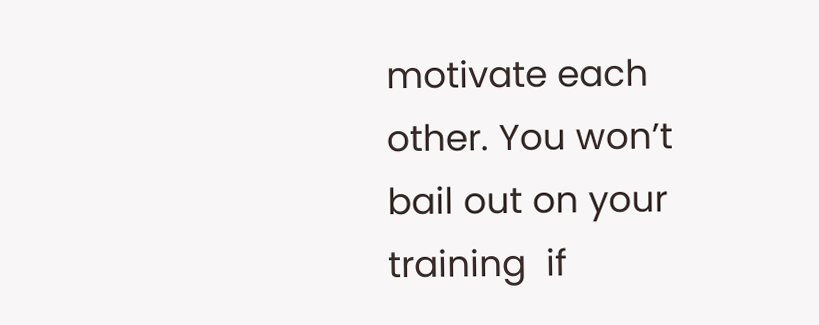motivate each other. You won’t bail out on your training  if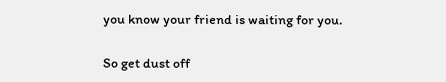you know your friend is waiting for you.

So get dust off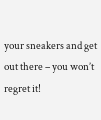your sneakers and get out there – you won’t regret it!